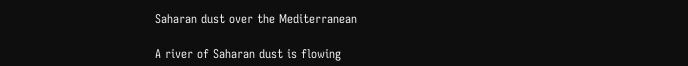Saharan dust over the Mediterranean

A river of Saharan dust is flowing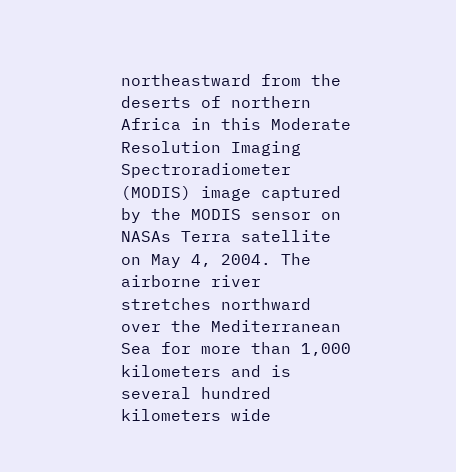northeastward from the deserts of northern Africa in this Moderate Resolution Imaging Spectroradiometer (MODIS) image captured by the MODIS sensor on NASAs Terra satellite on May 4, 2004. The airborne river stretches northward over the Mediterranean Sea for more than 1,000 kilometers and is several hundred kilometers wide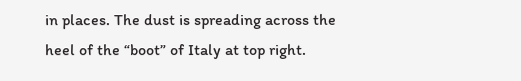in places. The dust is spreading across the heel of the “boot” of Italy at top right.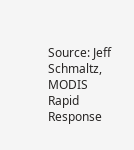Source: Jeff Schmaltz, MODIS Rapid Response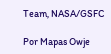Team, NASA/GSFC

Por Mapas Owje